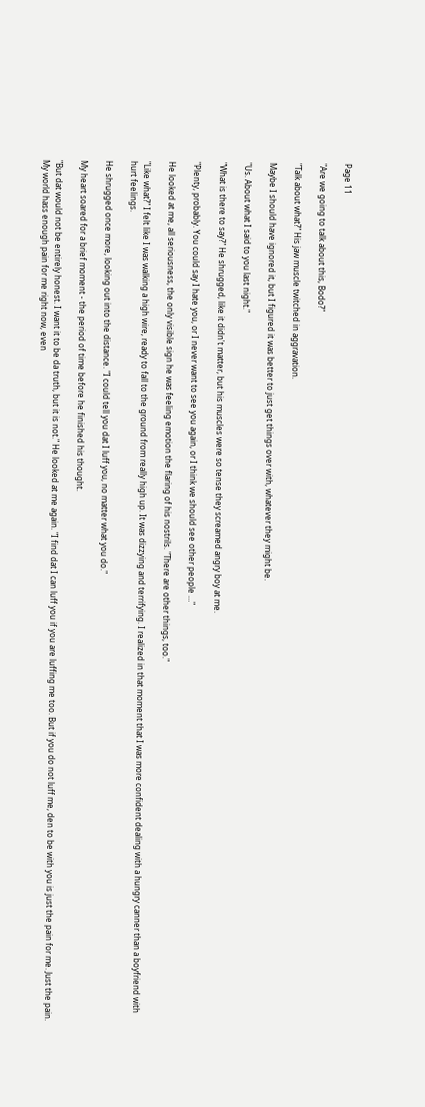Page 11

"Are we going to talk about this, Bodo?"

"Talk about what?" His jaw muscle twitched in aggravation.

Maybe I should have ignored it, but I figured it was better to just get things over with, whatever they might be.

"Us. About what I said to you last night."

"What is there to say?" He shrugged, like it didn't matter, but his muscles were so tense they screamed angry boy at me.

"Plenty, probably. You could say I hate you, or I never want to see you again, or I think we should see other people …"

He looked at me, all seriousness, the only visible sign he was feeling emotion the flaring of his nostrils. "There are other things, too."

"Like what?" I felt like I was walking a high wire, ready to fall to the ground from really high up. It was dizzying and terrifying. I realized in that moment that I was more confident dealing with a hungry canner than a boyfriend with hurt feelings.

He shrugged once more, looking out into the distance. "I could tell you dat I luff you, no matter what you do."

My heart soared for a brief moment - the period of time before he finished his thought.

"But dat would not be entirely honest. I want it to be da truth, but it is not." He looked at me again. "I find dat I can luff you if you are luffing me too. But if you do not luff me, den to be with you is just the pain for me. Just the pain. My world hass enough pain for me right now, even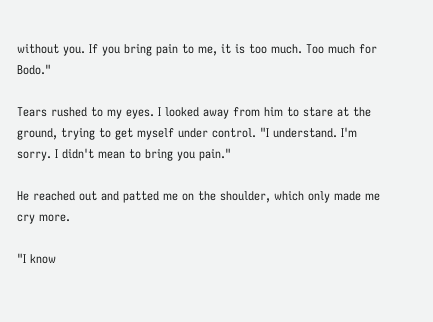without you. If you bring pain to me, it is too much. Too much for Bodo."

Tears rushed to my eyes. I looked away from him to stare at the ground, trying to get myself under control. "I understand. I'm sorry. I didn't mean to bring you pain."

He reached out and patted me on the shoulder, which only made me cry more.

"I know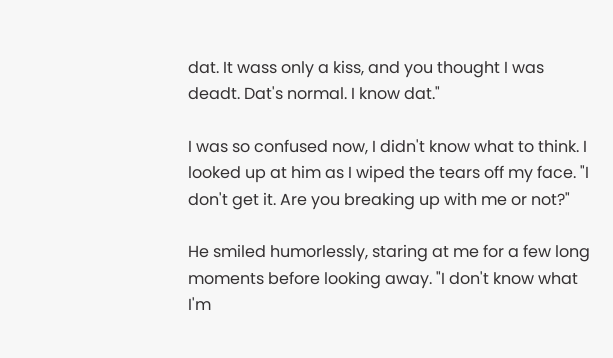dat. It wass only a kiss, and you thought I was deadt. Dat's normal. I know dat."

I was so confused now, I didn't know what to think. I looked up at him as I wiped the tears off my face. "I don't get it. Are you breaking up with me or not?"

He smiled humorlessly, staring at me for a few long moments before looking away. "I don't know what I'm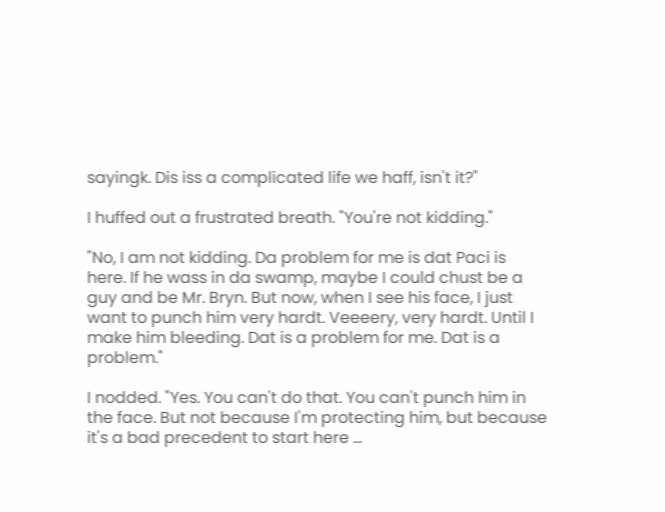sayingk. Dis iss a complicated life we haff, isn't it?"

I huffed out a frustrated breath. "You're not kidding."

"No, I am not kidding. Da problem for me is dat Paci is here. If he wass in da swamp, maybe I could chust be a guy and be Mr. Bryn. But now, when I see his face, I just want to punch him very hardt. Veeeery, very hardt. Until I make him bleeding. Dat is a problem for me. Dat is a problem."

I nodded. "Yes. You can't do that. You can't punch him in the face. But not because I'm protecting him, but because it's a bad precedent to start here …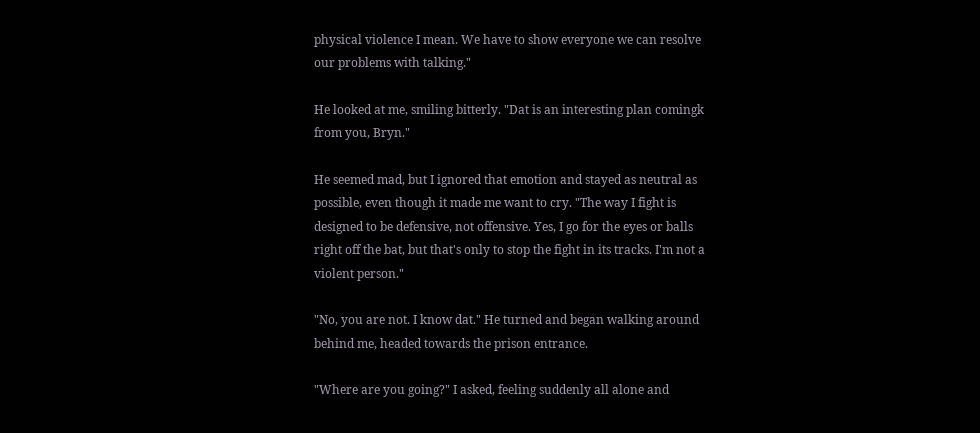physical violence I mean. We have to show everyone we can resolve our problems with talking."

He looked at me, smiling bitterly. "Dat is an interesting plan comingk from you, Bryn."

He seemed mad, but I ignored that emotion and stayed as neutral as possible, even though it made me want to cry. "The way I fight is designed to be defensive, not offensive. Yes, I go for the eyes or balls right off the bat, but that's only to stop the fight in its tracks. I'm not a violent person."

"No, you are not. I know dat." He turned and began walking around behind me, headed towards the prison entrance.

"Where are you going?" I asked, feeling suddenly all alone and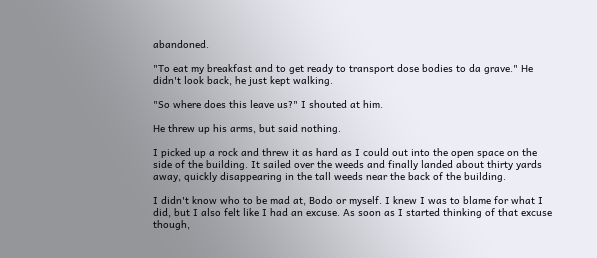abandoned.

"To eat my breakfast and to get ready to transport dose bodies to da grave." He didn't look back, he just kept walking.

"So where does this leave us?" I shouted at him.

He threw up his arms, but said nothing.

I picked up a rock and threw it as hard as I could out into the open space on the side of the building. It sailed over the weeds and finally landed about thirty yards away, quickly disappearing in the tall weeds near the back of the building.

I didn't know who to be mad at, Bodo or myself. I knew I was to blame for what I did, but I also felt like I had an excuse. As soon as I started thinking of that excuse though,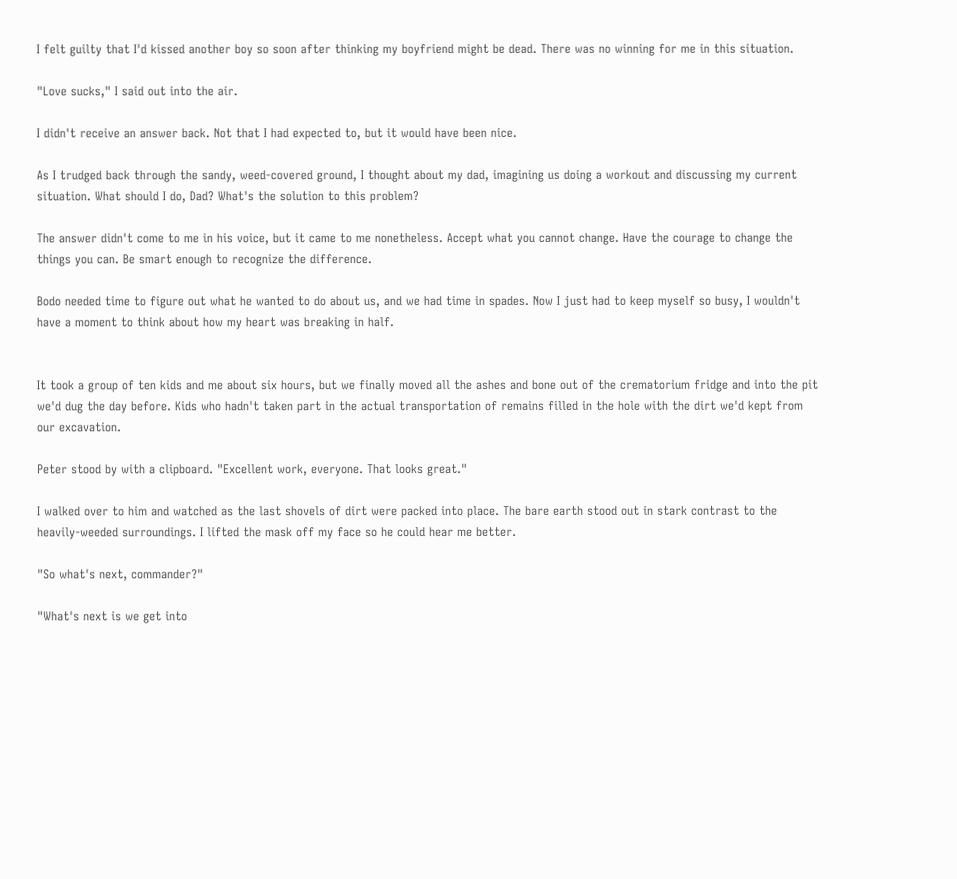I felt guilty that I'd kissed another boy so soon after thinking my boyfriend might be dead. There was no winning for me in this situation.

"Love sucks," I said out into the air.

I didn't receive an answer back. Not that I had expected to, but it would have been nice.

As I trudged back through the sandy, weed-covered ground, I thought about my dad, imagining us doing a workout and discussing my current situation. What should I do, Dad? What's the solution to this problem?

The answer didn't come to me in his voice, but it came to me nonetheless. Accept what you cannot change. Have the courage to change the things you can. Be smart enough to recognize the difference.

Bodo needed time to figure out what he wanted to do about us, and we had time in spades. Now I just had to keep myself so busy, I wouldn't have a moment to think about how my heart was breaking in half.


It took a group of ten kids and me about six hours, but we finally moved all the ashes and bone out of the crematorium fridge and into the pit we'd dug the day before. Kids who hadn't taken part in the actual transportation of remains filled in the hole with the dirt we'd kept from our excavation.

Peter stood by with a clipboard. "Excellent work, everyone. That looks great."

I walked over to him and watched as the last shovels of dirt were packed into place. The bare earth stood out in stark contrast to the heavily-weeded surroundings. I lifted the mask off my face so he could hear me better.

"So what's next, commander?"

"What's next is we get into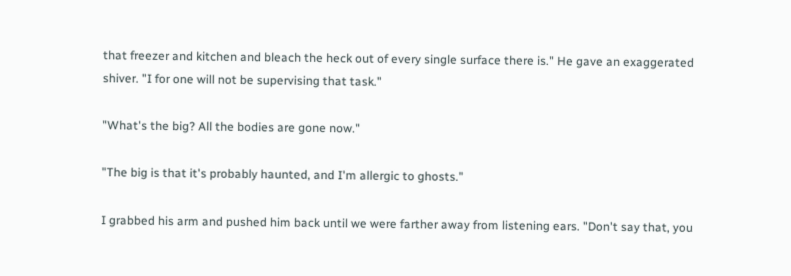that freezer and kitchen and bleach the heck out of every single surface there is." He gave an exaggerated shiver. "I for one will not be supervising that task."

"What's the big? All the bodies are gone now."

"The big is that it's probably haunted, and I'm allergic to ghosts."

I grabbed his arm and pushed him back until we were farther away from listening ears. "Don't say that, you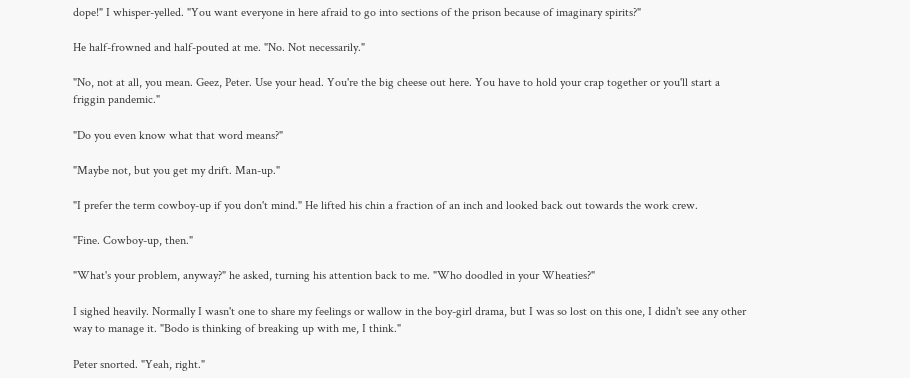dope!" I whisper-yelled. "You want everyone in here afraid to go into sections of the prison because of imaginary spirits?"

He half-frowned and half-pouted at me. "No. Not necessarily."

"No, not at all, you mean. Geez, Peter. Use your head. You're the big cheese out here. You have to hold your crap together or you'll start a friggin pandemic."

"Do you even know what that word means?"

"Maybe not, but you get my drift. Man-up."

"I prefer the term cowboy-up if you don't mind." He lifted his chin a fraction of an inch and looked back out towards the work crew.

"Fine. Cowboy-up, then."

"What's your problem, anyway?" he asked, turning his attention back to me. "Who doodled in your Wheaties?"

I sighed heavily. Normally I wasn't one to share my feelings or wallow in the boy-girl drama, but I was so lost on this one, I didn't see any other way to manage it. "Bodo is thinking of breaking up with me, I think."

Peter snorted. "Yeah, right."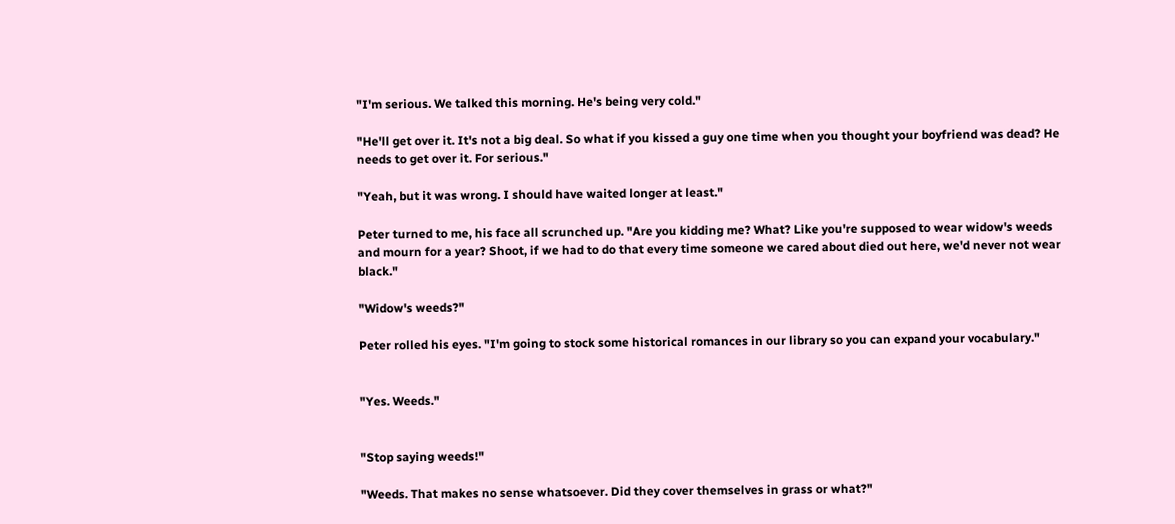"I'm serious. We talked this morning. He's being very cold."

"He'll get over it. It's not a big deal. So what if you kissed a guy one time when you thought your boyfriend was dead? He needs to get over it. For serious."

"Yeah, but it was wrong. I should have waited longer at least."

Peter turned to me, his face all scrunched up. "Are you kidding me? What? Like you're supposed to wear widow's weeds and mourn for a year? Shoot, if we had to do that every time someone we cared about died out here, we'd never not wear black."

"Widow's weeds?"

Peter rolled his eyes. "I'm going to stock some historical romances in our library so you can expand your vocabulary."


"Yes. Weeds."


"Stop saying weeds!"

"Weeds. That makes no sense whatsoever. Did they cover themselves in grass or what?"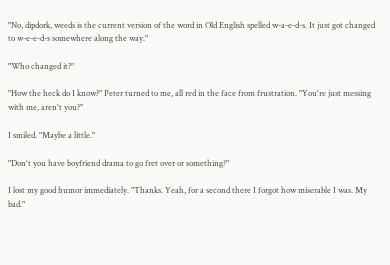"No, dipdork, weeds is the current version of the word in Old English spelled w-a-e-d-s. It just got changed to w-e-e-d-s somewhere along the way."

"Who changed it?"

"How the heck do I know?" Peter turned to me, all red in the face from frustration. "You're just messing with me, aren't you?"

I smiled. "Maybe a little."

"Don't you have boyfriend drama to go fret over or something?"

I lost my good humor immediately. "Thanks. Yeah, for a second there I forgot how miserable I was. My bad."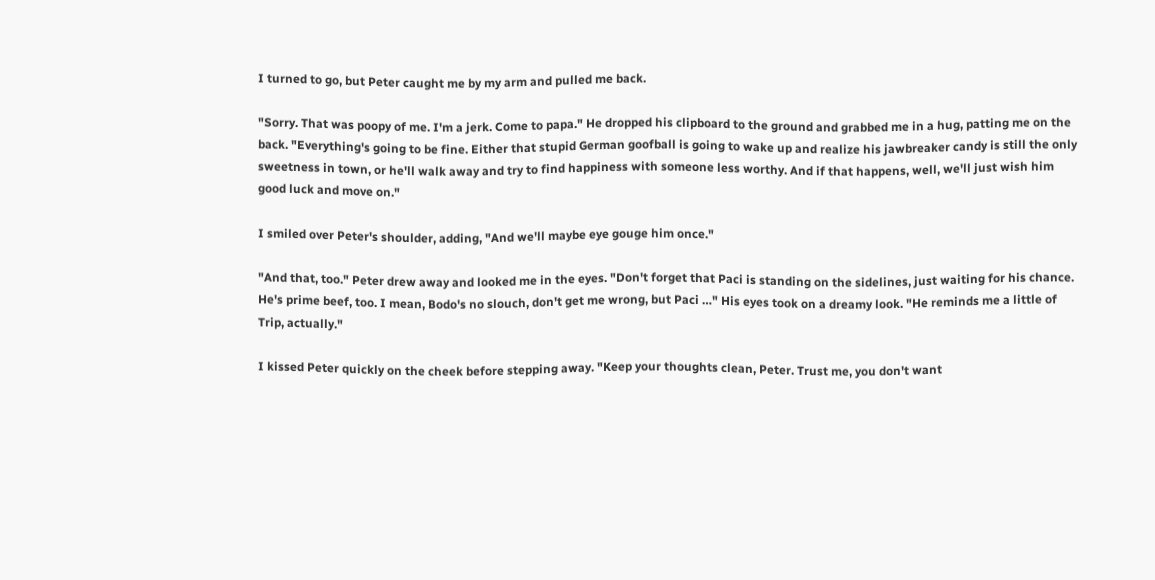I turned to go, but Peter caught me by my arm and pulled me back.

"Sorry. That was poopy of me. I'm a jerk. Come to papa." He dropped his clipboard to the ground and grabbed me in a hug, patting me on the back. "Everything's going to be fine. Either that stupid German goofball is going to wake up and realize his jawbreaker candy is still the only sweetness in town, or he'll walk away and try to find happiness with someone less worthy. And if that happens, well, we'll just wish him good luck and move on."

I smiled over Peter's shoulder, adding, "And we'll maybe eye gouge him once."

"And that, too." Peter drew away and looked me in the eyes. "Don't forget that Paci is standing on the sidelines, just waiting for his chance. He's prime beef, too. I mean, Bodo's no slouch, don't get me wrong, but Paci …" His eyes took on a dreamy look. "He reminds me a little of Trip, actually."

I kissed Peter quickly on the cheek before stepping away. "Keep your thoughts clean, Peter. Trust me, you don't want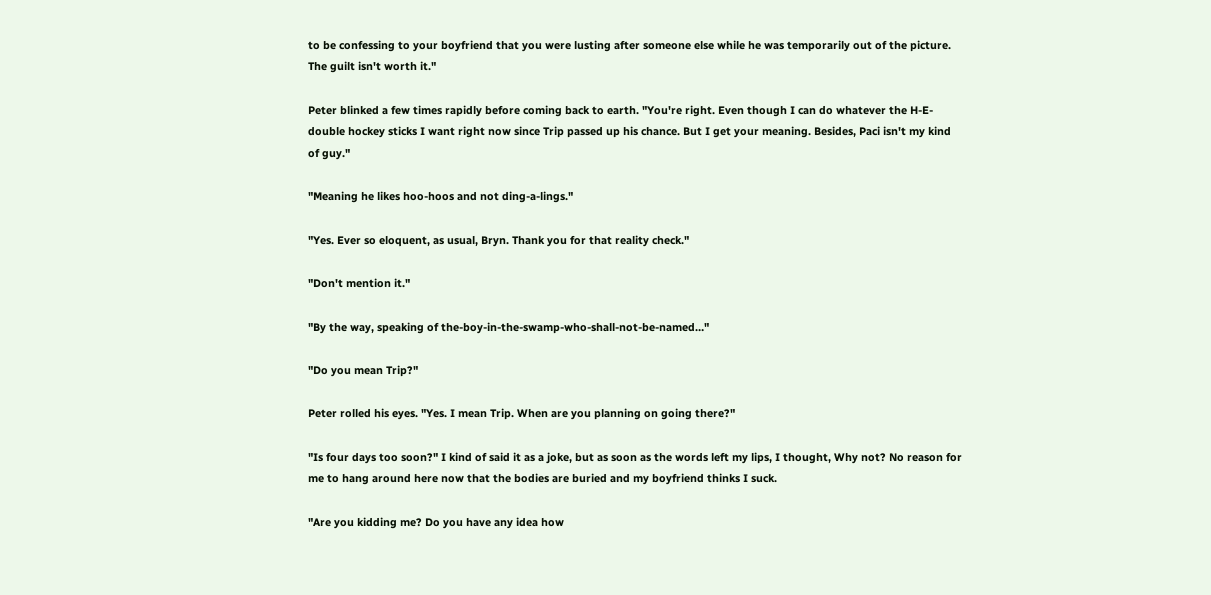to be confessing to your boyfriend that you were lusting after someone else while he was temporarily out of the picture. The guilt isn't worth it."

Peter blinked a few times rapidly before coming back to earth. "You're right. Even though I can do whatever the H-E-double hockey sticks I want right now since Trip passed up his chance. But I get your meaning. Besides, Paci isn't my kind of guy."

"Meaning he likes hoo-hoos and not ding-a-lings."

"Yes. Ever so eloquent, as usual, Bryn. Thank you for that reality check."

"Don't mention it."

"By the way, speaking of the-boy-in-the-swamp-who-shall-not-be-named…"

"Do you mean Trip?"

Peter rolled his eyes. "Yes. I mean Trip. When are you planning on going there?"

"Is four days too soon?" I kind of said it as a joke, but as soon as the words left my lips, I thought, Why not? No reason for me to hang around here now that the bodies are buried and my boyfriend thinks I suck.

"Are you kidding me? Do you have any idea how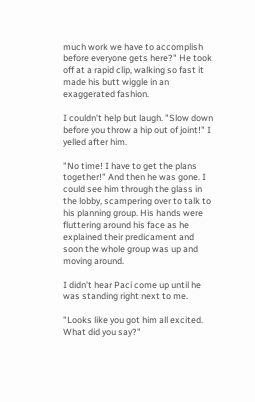much work we have to accomplish before everyone gets here?" He took off at a rapid clip, walking so fast it made his butt wiggle in an exaggerated fashion.

I couldn't help but laugh. "Slow down before you throw a hip out of joint!" I yelled after him.

"No time! I have to get the plans together!" And then he was gone. I could see him through the glass in the lobby, scampering over to talk to his planning group. His hands were fluttering around his face as he explained their predicament and soon the whole group was up and moving around.

I didn't hear Paci come up until he was standing right next to me.

"Looks like you got him all excited. What did you say?"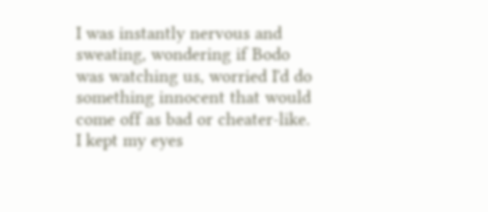I was instantly nervous and sweating, wondering if Bodo was watching us, worried I'd do something innocent that would come off as bad or cheater-like. I kept my eyes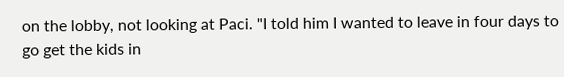on the lobby, not looking at Paci. "I told him I wanted to leave in four days to go get the kids in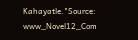Kahayatle."Source: www_Novel12_Com